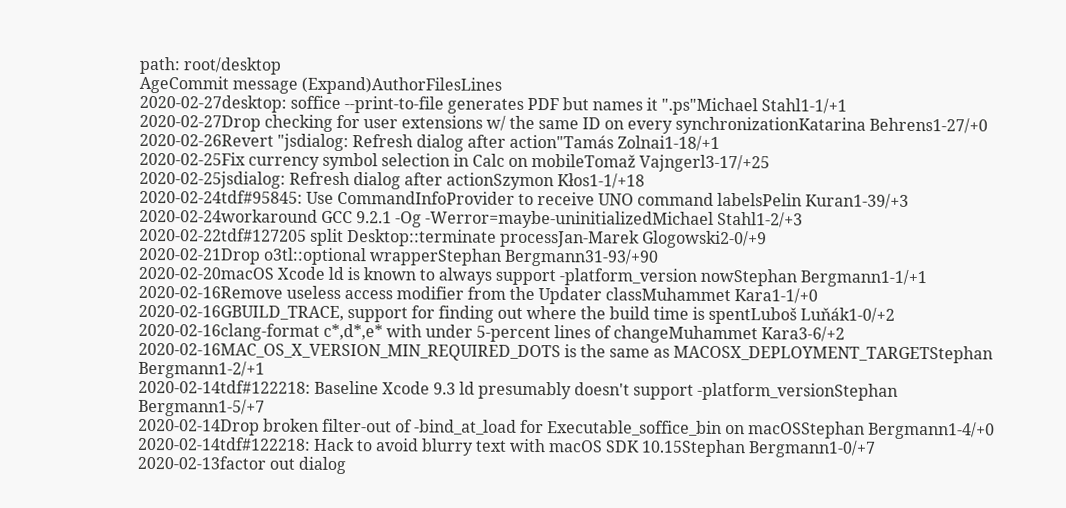path: root/desktop
AgeCommit message (Expand)AuthorFilesLines
2020-02-27desktop: soffice --print-to-file generates PDF but names it ".ps"Michael Stahl1-1/+1
2020-02-27Drop checking for user extensions w/ the same ID on every synchronizationKatarina Behrens1-27/+0
2020-02-26Revert "jsdialog: Refresh dialog after action"Tamás Zolnai1-18/+1
2020-02-25Fix currency symbol selection in Calc on mobileTomaž Vajngerl3-17/+25
2020-02-25jsdialog: Refresh dialog after actionSzymon Kłos1-1/+18
2020-02-24tdf#95845: Use CommandInfoProvider to receive UNO command labelsPelin Kuran1-39/+3
2020-02-24workaround GCC 9.2.1 -Og -Werror=maybe-uninitializedMichael Stahl1-2/+3
2020-02-22tdf#127205 split Desktop::terminate processJan-Marek Glogowski2-0/+9
2020-02-21Drop o3tl::optional wrapperStephan Bergmann31-93/+90
2020-02-20macOS Xcode ld is known to always support -platform_version nowStephan Bergmann1-1/+1
2020-02-16Remove useless access modifier from the Updater classMuhammet Kara1-1/+0
2020-02-16GBUILD_TRACE, support for finding out where the build time is spentLuboš Luňák1-0/+2
2020-02-16clang-format c*,d*,e* with under 5-percent lines of changeMuhammet Kara3-6/+2
2020-02-16MAC_OS_X_VERSION_MIN_REQUIRED_DOTS is the same as MACOSX_DEPLOYMENT_TARGETStephan Bergmann1-2/+1
2020-02-14tdf#122218: Baseline Xcode 9.3 ld presumably doesn't support -platform_versionStephan Bergmann1-5/+7
2020-02-14Drop broken filter-out of -bind_at_load for Executable_soffice_bin on macOSStephan Bergmann1-4/+0
2020-02-14tdf#122218: Hack to avoid blurry text with macOS SDK 10.15Stephan Bergmann1-0/+7
2020-02-13factor out dialog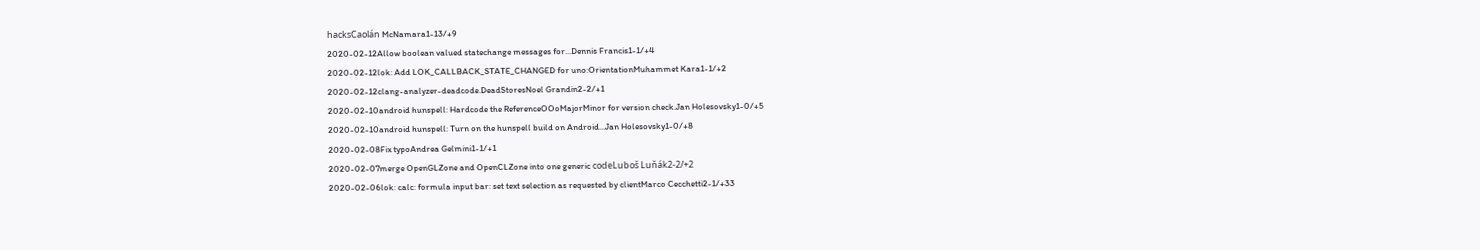hacksCaolán McNamara1-13/+9
2020-02-12Allow boolean valued statechange messages for...Dennis Francis1-1/+4
2020-02-12lok: Add LOK_CALLBACK_STATE_CHANGED for uno:OrientationMuhammet Kara1-1/+2
2020-02-12clang-analyzer-deadcode.DeadStoresNoel Grandin2-2/+1
2020-02-10android hunspell: Hardcode the ReferenceOOoMajorMinor for version check.Jan Holesovsky1-0/+5
2020-02-10android hunspell: Turn on the hunspell build on Android...Jan Holesovsky1-0/+8
2020-02-08Fix typoAndrea Gelmini1-1/+1
2020-02-07merge OpenGLZone and OpenCLZone into one generic codeLuboš Luňák2-2/+2
2020-02-06lok: calc: formula input bar: set text selection as requested by clientMarco Cecchetti2-1/+33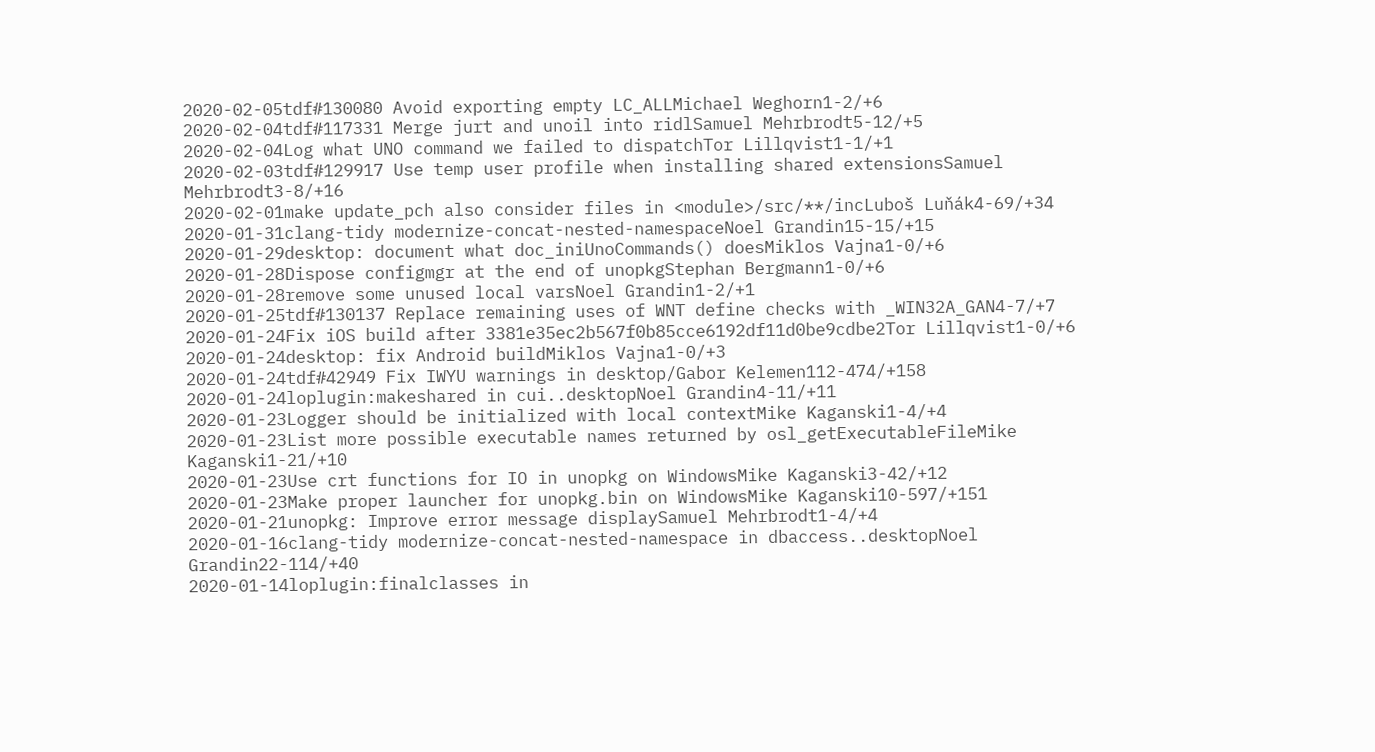2020-02-05tdf#130080 Avoid exporting empty LC_ALLMichael Weghorn1-2/+6
2020-02-04tdf#117331 Merge jurt and unoil into ridlSamuel Mehrbrodt5-12/+5
2020-02-04Log what UNO command we failed to dispatchTor Lillqvist1-1/+1
2020-02-03tdf#129917 Use temp user profile when installing shared extensionsSamuel Mehrbrodt3-8/+16
2020-02-01make update_pch also consider files in <module>/src/**/incLuboš Luňák4-69/+34
2020-01-31clang-tidy modernize-concat-nested-namespaceNoel Grandin15-15/+15
2020-01-29desktop: document what doc_iniUnoCommands() doesMiklos Vajna1-0/+6
2020-01-28Dispose configmgr at the end of unopkgStephan Bergmann1-0/+6
2020-01-28remove some unused local varsNoel Grandin1-2/+1
2020-01-25tdf#130137 Replace remaining uses of WNT define checks with _WIN32A_GAN4-7/+7
2020-01-24Fix iOS build after 3381e35ec2b567f0b85cce6192df11d0be9cdbe2Tor Lillqvist1-0/+6
2020-01-24desktop: fix Android buildMiklos Vajna1-0/+3
2020-01-24tdf#42949 Fix IWYU warnings in desktop/Gabor Kelemen112-474/+158
2020-01-24loplugin:makeshared in cui..desktopNoel Grandin4-11/+11
2020-01-23Logger should be initialized with local contextMike Kaganski1-4/+4
2020-01-23List more possible executable names returned by osl_getExecutableFileMike Kaganski1-21/+10
2020-01-23Use crt functions for IO in unopkg on WindowsMike Kaganski3-42/+12
2020-01-23Make proper launcher for unopkg.bin on WindowsMike Kaganski10-597/+151
2020-01-21unopkg: Improve error message displaySamuel Mehrbrodt1-4/+4
2020-01-16clang-tidy modernize-concat-nested-namespace in dbaccess..desktopNoel Grandin22-114/+40
2020-01-14loplugin:finalclasses in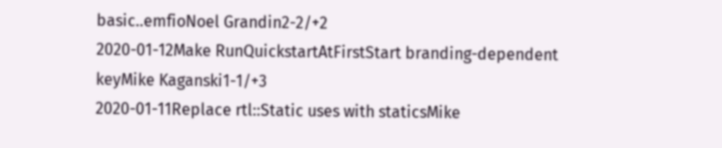basic..emfioNoel Grandin2-2/+2
2020-01-12Make RunQuickstartAtFirstStart branding-dependent keyMike Kaganski1-1/+3
2020-01-11Replace rtl::Static uses with staticsMike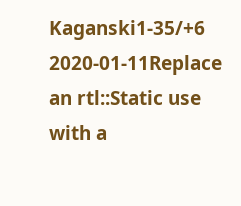Kaganski1-35/+6
2020-01-11Replace an rtl::Static use with a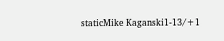staticMike Kaganski1-13/+1